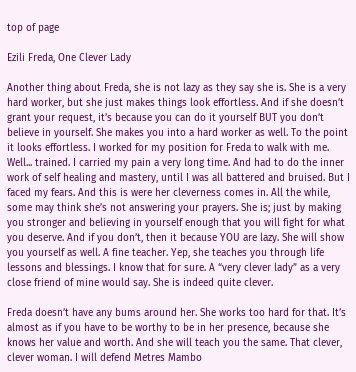top of page

Ezili Freda, One Clever Lady

Another thing about Freda, she is not lazy as they say she is. She is a very hard worker, but she just makes things look effortless. And if she doesn’t grant your request, it’s because you can do it yourself BUT you don’t believe in yourself. She makes you into a hard worker as well. To the point it looks effortless. I worked for my position for Freda to walk with me. Well... trained. I carried my pain a very long time. And had to do the inner work of self healing and mastery, until I was all battered and bruised. But I faced my fears. And this is were her cleverness comes in. All the while, some may think she’s not answering your prayers. She is; just by making you stronger and believing in yourself enough that you will fight for what you deserve. And if you don’t, then it because YOU are lazy. She will show you yourself as well. A fine teacher. Yep, she teaches you through life lessons and blessings. I know that for sure. A “very clever lady” as a very close friend of mine would say. She is indeed quite clever.

Freda doesn’t have any bums around her. She works too hard for that. It’s almost as if you have to be worthy to be in her presence, because she knows her value and worth. And she will teach you the same. That clever, clever woman. I will defend Metres Mambo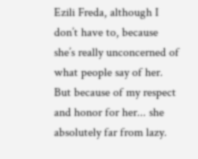Ezili Freda, although I don’t have to, because she’s really unconcerned of what people say of her. But because of my respect and honor for her... she absolutely far from lazy.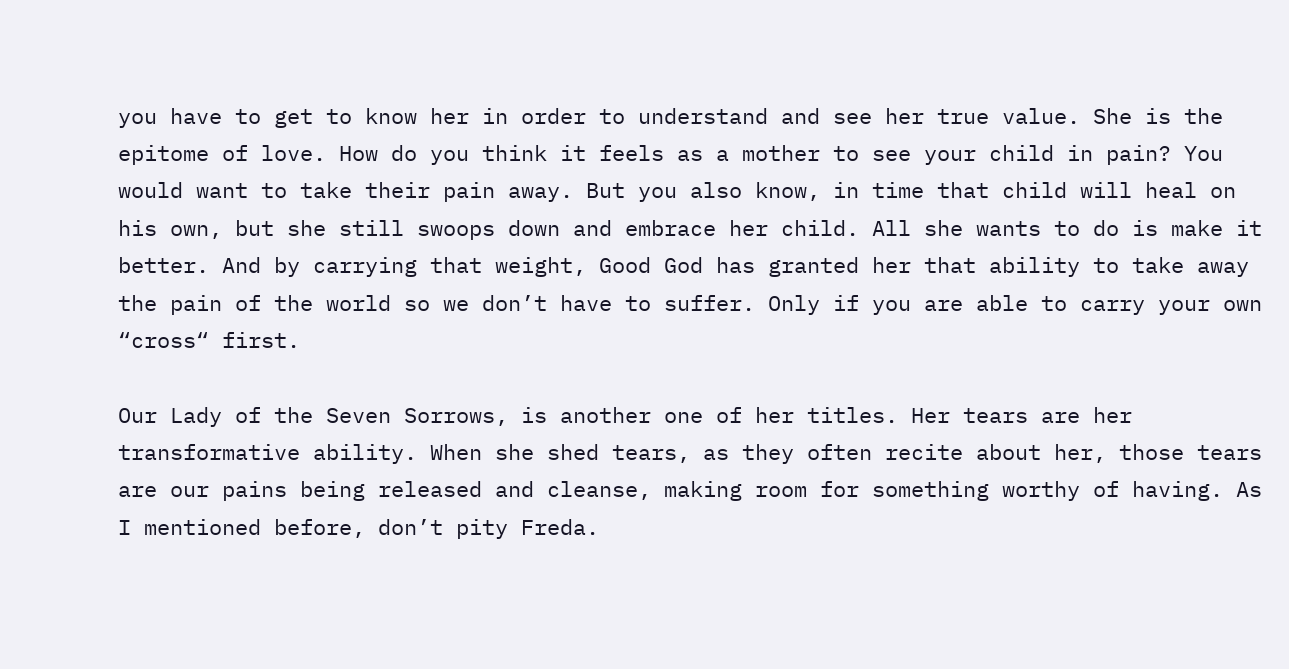you have to get to know her in order to understand and see her true value. She is the epitome of love. How do you think it feels as a mother to see your child in pain? You would want to take their pain away. But you also know, in time that child will heal on his own, but she still swoops down and embrace her child. All she wants to do is make it better. And by carrying that weight, Good God has granted her that ability to take away the pain of the world so we don’t have to suffer. Only if you are able to carry your own “cross“ first.

Our Lady of the Seven Sorrows, is another one of her titles. Her tears are her transformative ability. When she shed tears, as they often recite about her, those tears are our pains being released and cleanse, making room for something worthy of having. As I mentioned before, don’t pity Freda.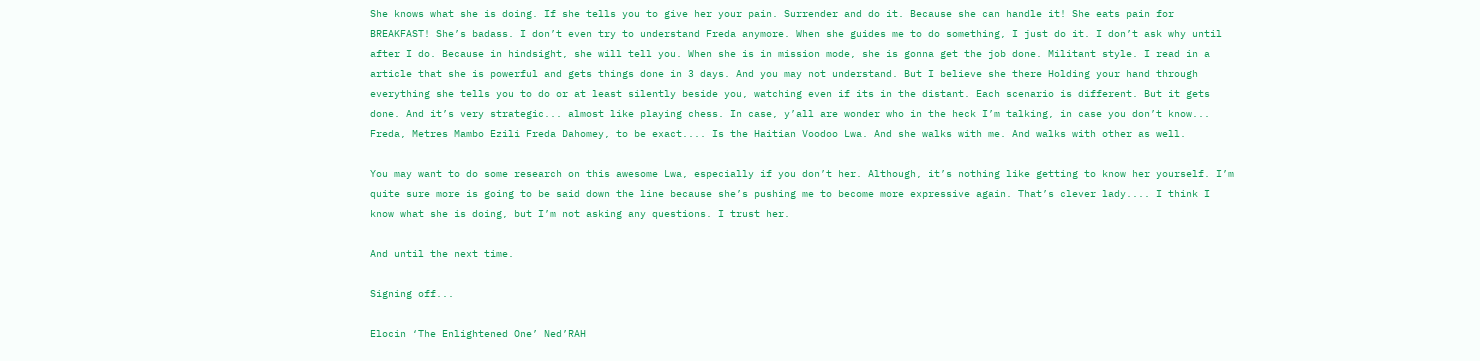She knows what she is doing. If she tells you to give her your pain. Surrender and do it. Because she can handle it! She eats pain for BREAKFAST! She’s badass. I don’t even try to understand Freda anymore. When she guides me to do something, I just do it. I don’t ask why until after I do. Because in hindsight, she will tell you. When she is in mission mode, she is gonna get the job done. Militant style. I read in a article that she is powerful and gets things done in 3 days. And you may not understand. But I believe she there Holding your hand through everything she tells you to do or at least silently beside you, watching even if its in the distant. Each scenario is different. But it gets done. And it’s very strategic... almost like playing chess. In case, y’all are wonder who in the heck I’m talking, in case you don’t know... Freda, Metres Mambo Ezili Freda Dahomey, to be exact.... Is the Haitian Voodoo Lwa. And she walks with me. And walks with other as well.

You may want to do some research on this awesome Lwa, especially if you don’t her. Although, it’s nothing like getting to know her yourself. I’m quite sure more is going to be said down the line because she’s pushing me to become more expressive again. That’s clever lady.... I think I know what she is doing, but I’m not asking any questions. I trust her.

And until the next time.

Signing off...

Elocin ‘The Enlightened One’ Ned’RAH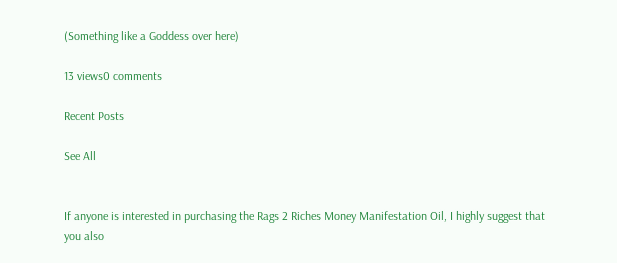(Something like a Goddess over here)

13 views0 comments

Recent Posts

See All


If anyone is interested in purchasing the Rags 2 Riches Money Manifestation Oil, I highly suggest that you also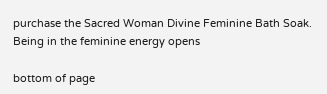purchase the Sacred Woman Divine Feminine Bath Soak. Being in the feminine energy opens

bottom of page